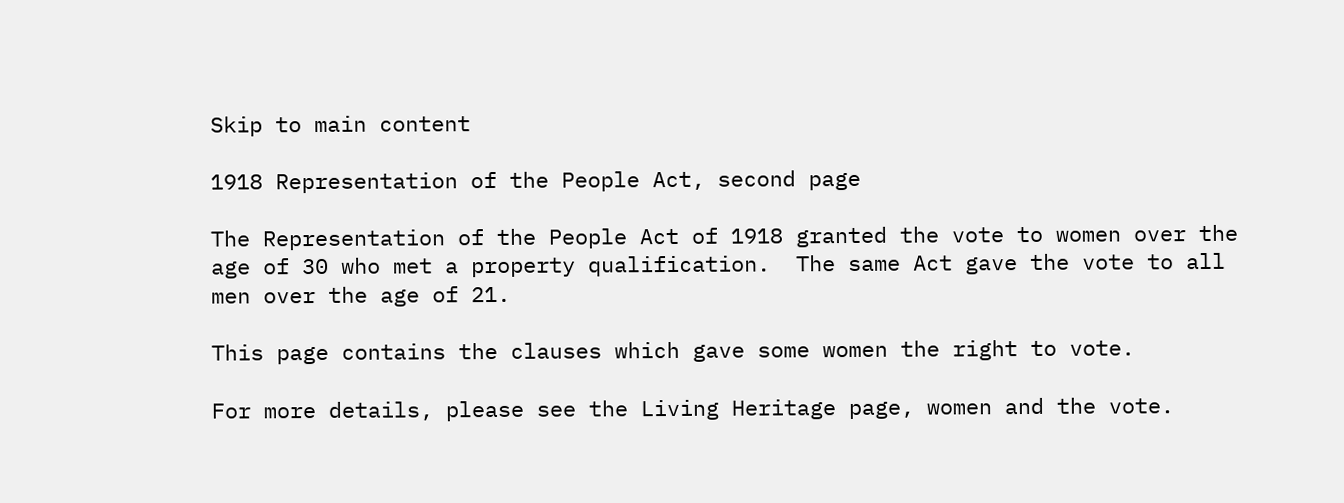Skip to main content

1918 Representation of the People Act, second page

The Representation of the People Act of 1918 granted the vote to women over the age of 30 who met a property qualification.  The same Act gave the vote to all men over the age of 21.

This page contains the clauses which gave some women the right to vote.

For more details, please see the Living Heritage page, women and the vote.